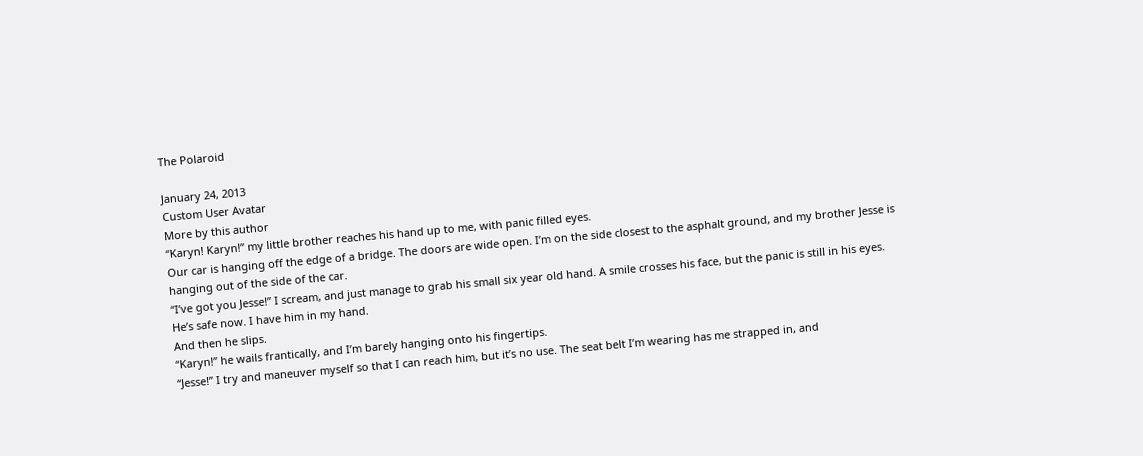The Polaroid

January 24, 2013
Custom User Avatar
More by this author
“Karyn! Karyn!” my little brother reaches his hand up to me, with panic filled eyes.
Our car is hanging off the edge of a bridge. The doors are wide open. I’m on the side closest to the asphalt ground, and my brother Jesse is hanging out of the side of the car.
“I’ve got you Jesse!” I scream, and just manage to grab his small six year old hand. A smile crosses his face, but the panic is still in his eyes. He’s safe now. I have him in my hand.
And then he slips.
“Karyn!” he wails frantically, and I’m barely hanging onto his fingertips.
“Jesse!” I try and maneuver myself so that I can reach him, but it’s no use. The seat belt I’m wearing has me strapped in, and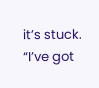it’s stuck.
“I’ve got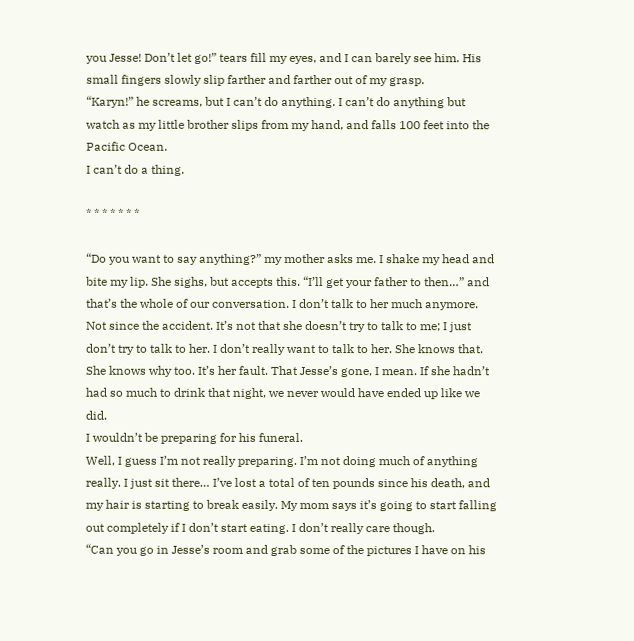you Jesse! Don’t let go!” tears fill my eyes, and I can barely see him. His small fingers slowly slip farther and farther out of my grasp.
“Karyn!” he screams, but I can’t do anything. I can’t do anything but watch as my little brother slips from my hand, and falls 100 feet into the Pacific Ocean.
I can’t do a thing.

* * * * * * *

“Do you want to say anything?” my mother asks me. I shake my head and bite my lip. She sighs, but accepts this. “I’ll get your father to then…” and that’s the whole of our conversation. I don’t talk to her much anymore. Not since the accident. It’s not that she doesn’t try to talk to me; I just don’t try to talk to her. I don’t really want to talk to her. She knows that. She knows why too. It’s her fault. That Jesse’s gone, I mean. If she hadn’t had so much to drink that night, we never would have ended up like we did.
I wouldn’t be preparing for his funeral.
Well, I guess I’m not really preparing. I’m not doing much of anything really. I just sit there… I’ve lost a total of ten pounds since his death, and my hair is starting to break easily. My mom says it’s going to start falling out completely if I don’t start eating. I don’t really care though.
“Can you go in Jesse’s room and grab some of the pictures I have on his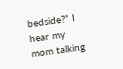bedside?” I hear my mom talking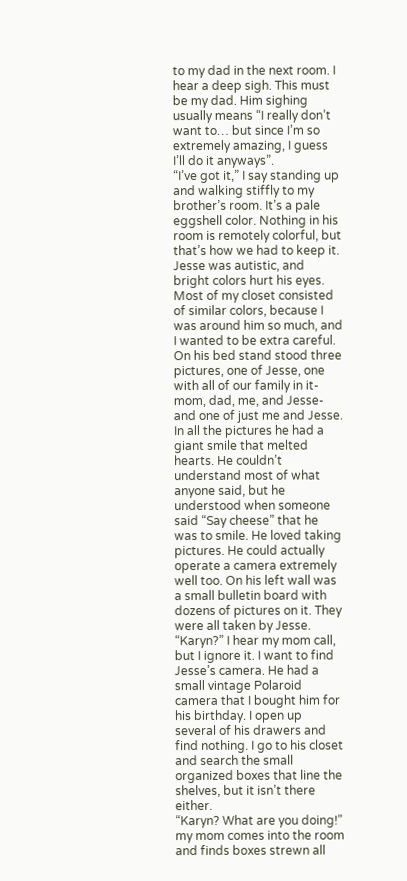to my dad in the next room. I hear a deep sigh. This must be my dad. Him sighing usually means “I really don’t want to… but since I’m so extremely amazing, I guess I’ll do it anyways”.
“I’ve got it,” I say standing up and walking stiffly to my brother’s room. It’s a pale eggshell color. Nothing in his room is remotely colorful, but that’s how we had to keep it. Jesse was autistic, and bright colors hurt his eyes. Most of my closet consisted of similar colors, because I was around him so much, and I wanted to be extra careful.
On his bed stand stood three pictures, one of Jesse, one with all of our family in it- mom, dad, me, and Jesse- and one of just me and Jesse.
In all the pictures he had a giant smile that melted hearts. He couldn’t understand most of what anyone said, but he understood when someone said “Say cheese” that he was to smile. He loved taking pictures. He could actually operate a camera extremely well too. On his left wall was a small bulletin board with dozens of pictures on it. They were all taken by Jesse.
“Karyn?” I hear my mom call, but I ignore it. I want to find Jesse’s camera. He had a small vintage Polaroid camera that I bought him for his birthday. I open up several of his drawers and find nothing. I go to his closet and search the small organized boxes that line the shelves, but it isn’t there either.
“Karyn? What are you doing!” my mom comes into the room and finds boxes strewn all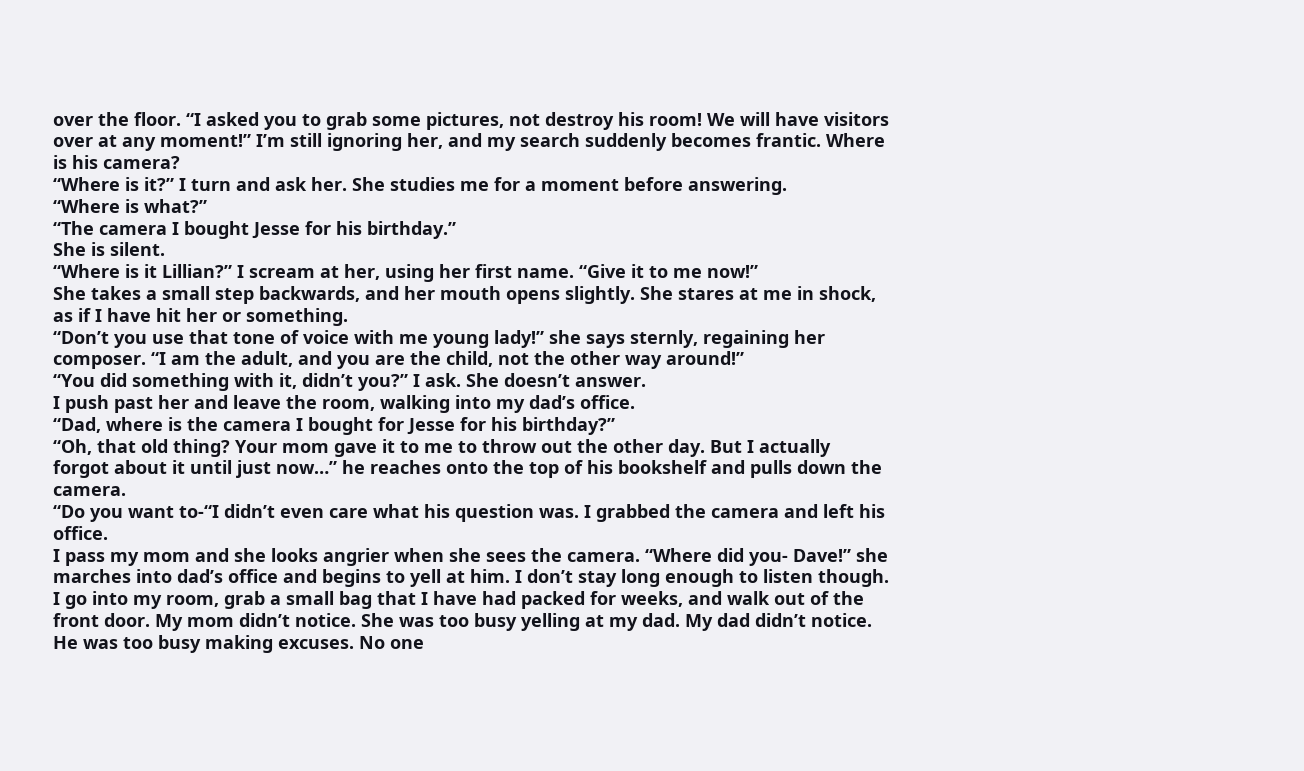over the floor. “I asked you to grab some pictures, not destroy his room! We will have visitors over at any moment!” I’m still ignoring her, and my search suddenly becomes frantic. Where is his camera?
“Where is it?” I turn and ask her. She studies me for a moment before answering.
“Where is what?”
“The camera I bought Jesse for his birthday.”
She is silent.
“Where is it Lillian?” I scream at her, using her first name. “Give it to me now!”
She takes a small step backwards, and her mouth opens slightly. She stares at me in shock, as if I have hit her or something.
“Don’t you use that tone of voice with me young lady!” she says sternly, regaining her composer. “I am the adult, and you are the child, not the other way around!”
“You did something with it, didn’t you?” I ask. She doesn’t answer.
I push past her and leave the room, walking into my dad’s office.
“Dad, where is the camera I bought for Jesse for his birthday?”
“Oh, that old thing? Your mom gave it to me to throw out the other day. But I actually forgot about it until just now…” he reaches onto the top of his bookshelf and pulls down the camera.
“Do you want to-“I didn’t even care what his question was. I grabbed the camera and left his office.
I pass my mom and she looks angrier when she sees the camera. “Where did you- Dave!” she marches into dad’s office and begins to yell at him. I don’t stay long enough to listen though. I go into my room, grab a small bag that I have had packed for weeks, and walk out of the front door. My mom didn’t notice. She was too busy yelling at my dad. My dad didn’t notice. He was too busy making excuses. No one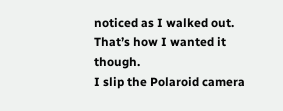noticed as I walked out. That’s how I wanted it though.
I slip the Polaroid camera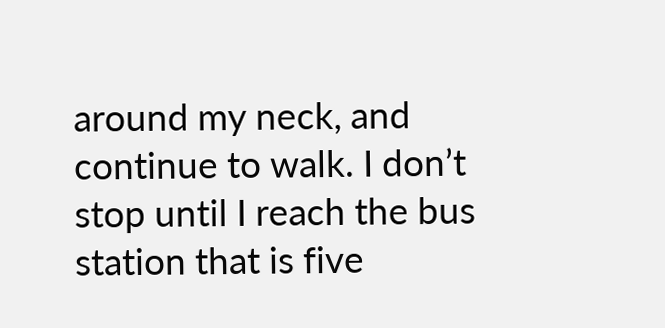around my neck, and continue to walk. I don’t stop until I reach the bus station that is five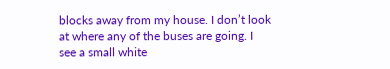blocks away from my house. I don’t look at where any of the buses are going. I see a small white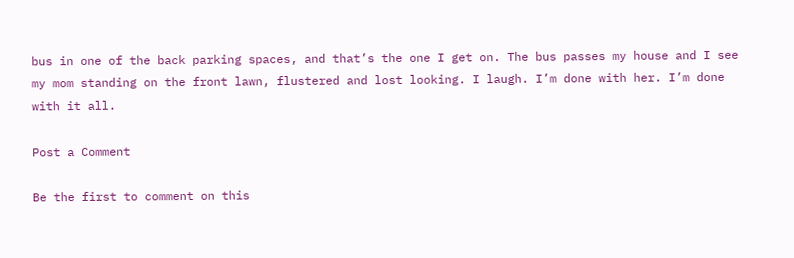bus in one of the back parking spaces, and that’s the one I get on. The bus passes my house and I see my mom standing on the front lawn, flustered and lost looking. I laugh. I’m done with her. I’m done with it all.

Post a Comment

Be the first to comment on this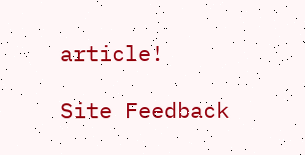article!

Site Feedback